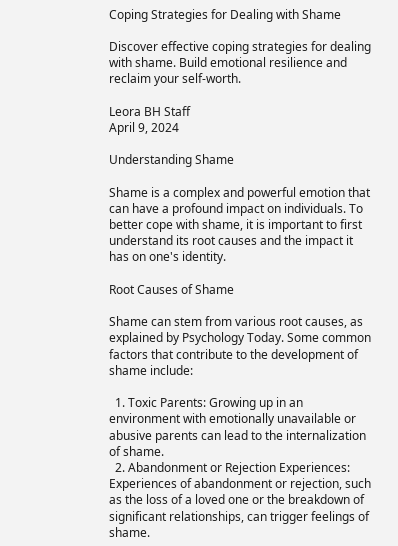Coping Strategies for Dealing with Shame

Discover effective coping strategies for dealing with shame. Build emotional resilience and reclaim your self-worth.

Leora BH Staff
April 9, 2024

Understanding Shame

Shame is a complex and powerful emotion that can have a profound impact on individuals. To better cope with shame, it is important to first understand its root causes and the impact it has on one's identity.

Root Causes of Shame

Shame can stem from various root causes, as explained by Psychology Today. Some common factors that contribute to the development of shame include:

  1. Toxic Parents: Growing up in an environment with emotionally unavailable or abusive parents can lead to the internalization of shame.
  2. Abandonment or Rejection Experiences: Experiences of abandonment or rejection, such as the loss of a loved one or the breakdown of significant relationships, can trigger feelings of shame.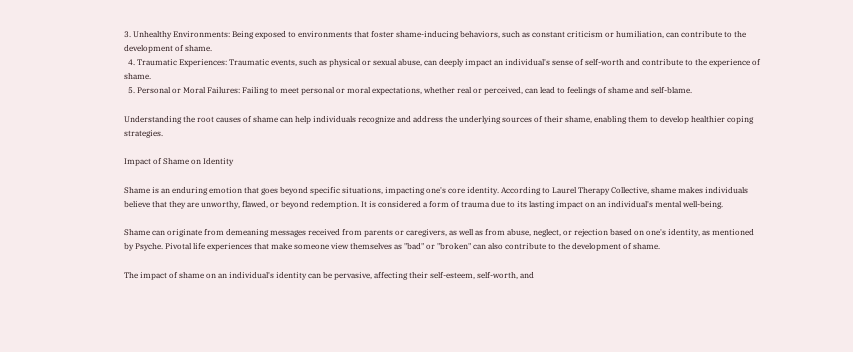3. Unhealthy Environments: Being exposed to environments that foster shame-inducing behaviors, such as constant criticism or humiliation, can contribute to the development of shame.
  4. Traumatic Experiences: Traumatic events, such as physical or sexual abuse, can deeply impact an individual's sense of self-worth and contribute to the experience of shame.
  5. Personal or Moral Failures: Failing to meet personal or moral expectations, whether real or perceived, can lead to feelings of shame and self-blame.

Understanding the root causes of shame can help individuals recognize and address the underlying sources of their shame, enabling them to develop healthier coping strategies.

Impact of Shame on Identity

Shame is an enduring emotion that goes beyond specific situations, impacting one's core identity. According to Laurel Therapy Collective, shame makes individuals believe that they are unworthy, flawed, or beyond redemption. It is considered a form of trauma due to its lasting impact on an individual's mental well-being.

Shame can originate from demeaning messages received from parents or caregivers, as well as from abuse, neglect, or rejection based on one's identity, as mentioned by Psyche. Pivotal life experiences that make someone view themselves as "bad" or "broken" can also contribute to the development of shame.

The impact of shame on an individual's identity can be pervasive, affecting their self-esteem, self-worth, and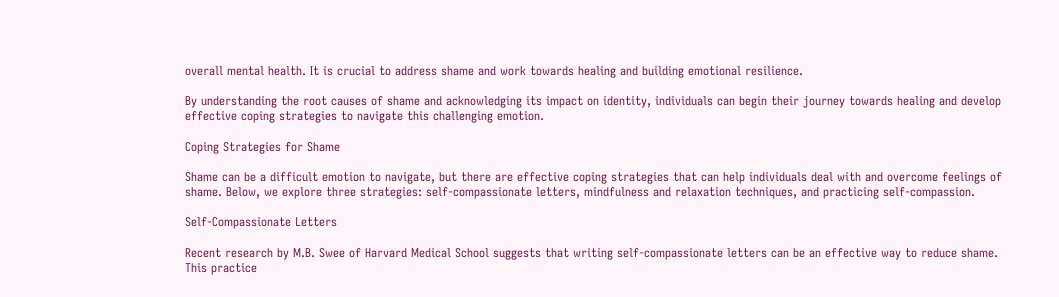overall mental health. It is crucial to address shame and work towards healing and building emotional resilience.

By understanding the root causes of shame and acknowledging its impact on identity, individuals can begin their journey towards healing and develop effective coping strategies to navigate this challenging emotion.

Coping Strategies for Shame

Shame can be a difficult emotion to navigate, but there are effective coping strategies that can help individuals deal with and overcome feelings of shame. Below, we explore three strategies: self-compassionate letters, mindfulness and relaxation techniques, and practicing self-compassion.

Self-Compassionate Letters

Recent research by M.B. Swee of Harvard Medical School suggests that writing self-compassionate letters can be an effective way to reduce shame. This practice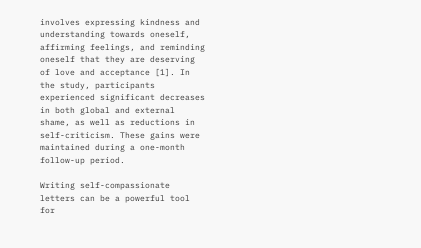involves expressing kindness and understanding towards oneself, affirming feelings, and reminding oneself that they are deserving of love and acceptance [1]. In the study, participants experienced significant decreases in both global and external shame, as well as reductions in self-criticism. These gains were maintained during a one-month follow-up period.

Writing self-compassionate letters can be a powerful tool for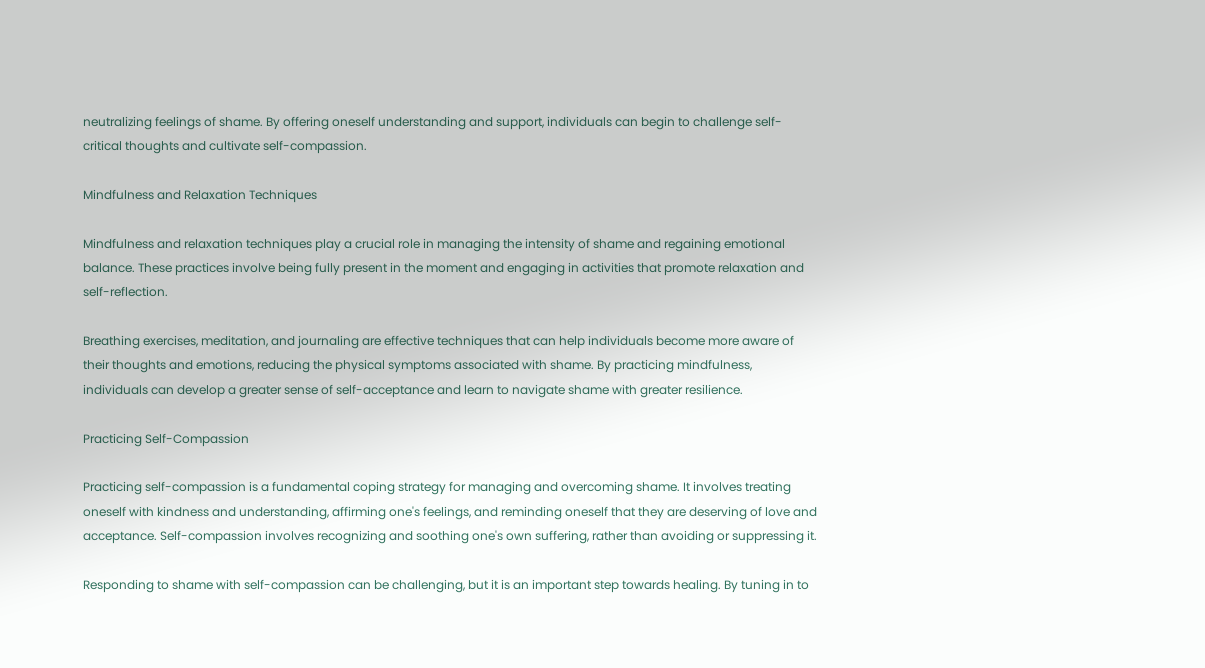neutralizing feelings of shame. By offering oneself understanding and support, individuals can begin to challenge self-critical thoughts and cultivate self-compassion.

Mindfulness and Relaxation Techniques

Mindfulness and relaxation techniques play a crucial role in managing the intensity of shame and regaining emotional balance. These practices involve being fully present in the moment and engaging in activities that promote relaxation and self-reflection.

Breathing exercises, meditation, and journaling are effective techniques that can help individuals become more aware of their thoughts and emotions, reducing the physical symptoms associated with shame. By practicing mindfulness, individuals can develop a greater sense of self-acceptance and learn to navigate shame with greater resilience.

Practicing Self-Compassion

Practicing self-compassion is a fundamental coping strategy for managing and overcoming shame. It involves treating oneself with kindness and understanding, affirming one's feelings, and reminding oneself that they are deserving of love and acceptance. Self-compassion involves recognizing and soothing one's own suffering, rather than avoiding or suppressing it.

Responding to shame with self-compassion can be challenging, but it is an important step towards healing. By tuning in to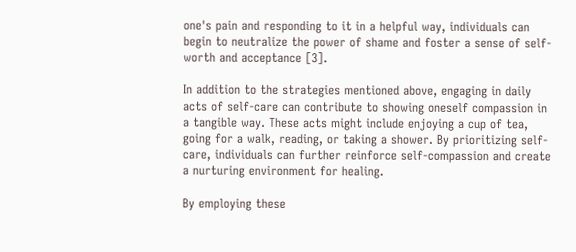one's pain and responding to it in a helpful way, individuals can begin to neutralize the power of shame and foster a sense of self-worth and acceptance [3].

In addition to the strategies mentioned above, engaging in daily acts of self-care can contribute to showing oneself compassion in a tangible way. These acts might include enjoying a cup of tea, going for a walk, reading, or taking a shower. By prioritizing self-care, individuals can further reinforce self-compassion and create a nurturing environment for healing.

By employing these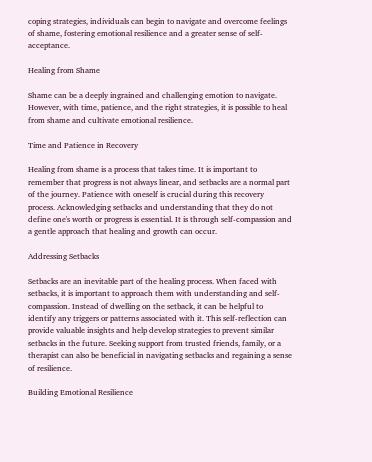coping strategies, individuals can begin to navigate and overcome feelings of shame, fostering emotional resilience and a greater sense of self-acceptance.

Healing from Shame

Shame can be a deeply ingrained and challenging emotion to navigate. However, with time, patience, and the right strategies, it is possible to heal from shame and cultivate emotional resilience.

Time and Patience in Recovery

Healing from shame is a process that takes time. It is important to remember that progress is not always linear, and setbacks are a normal part of the journey. Patience with oneself is crucial during this recovery process. Acknowledging setbacks and understanding that they do not define one's worth or progress is essential. It is through self-compassion and a gentle approach that healing and growth can occur.

Addressing Setbacks

Setbacks are an inevitable part of the healing process. When faced with setbacks, it is important to approach them with understanding and self-compassion. Instead of dwelling on the setback, it can be helpful to identify any triggers or patterns associated with it. This self-reflection can provide valuable insights and help develop strategies to prevent similar setbacks in the future. Seeking support from trusted friends, family, or a therapist can also be beneficial in navigating setbacks and regaining a sense of resilience.

Building Emotional Resilience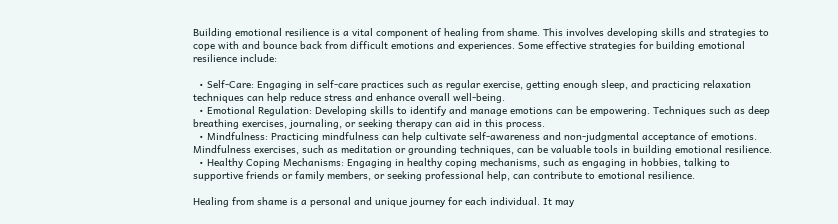Building emotional resilience is a vital component of healing from shame. This involves developing skills and strategies to cope with and bounce back from difficult emotions and experiences. Some effective strategies for building emotional resilience include:

  • Self-Care: Engaging in self-care practices such as regular exercise, getting enough sleep, and practicing relaxation techniques can help reduce stress and enhance overall well-being.
  • Emotional Regulation: Developing skills to identify and manage emotions can be empowering. Techniques such as deep breathing exercises, journaling, or seeking therapy can aid in this process.
  • Mindfulness: Practicing mindfulness can help cultivate self-awareness and non-judgmental acceptance of emotions. Mindfulness exercises, such as meditation or grounding techniques, can be valuable tools in building emotional resilience.
  • Healthy Coping Mechanisms: Engaging in healthy coping mechanisms, such as engaging in hobbies, talking to supportive friends or family members, or seeking professional help, can contribute to emotional resilience.

Healing from shame is a personal and unique journey for each individual. It may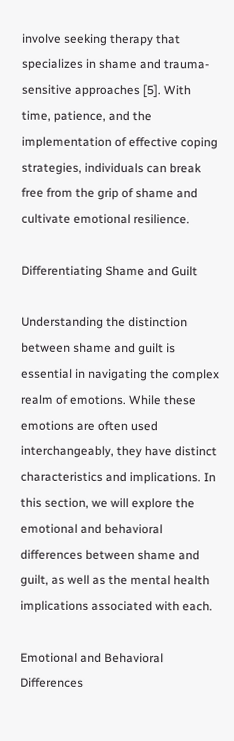involve seeking therapy that specializes in shame and trauma-sensitive approaches [5]. With time, patience, and the implementation of effective coping strategies, individuals can break free from the grip of shame and cultivate emotional resilience.

Differentiating Shame and Guilt

Understanding the distinction between shame and guilt is essential in navigating the complex realm of emotions. While these emotions are often used interchangeably, they have distinct characteristics and implications. In this section, we will explore the emotional and behavioral differences between shame and guilt, as well as the mental health implications associated with each.

Emotional and Behavioral Differences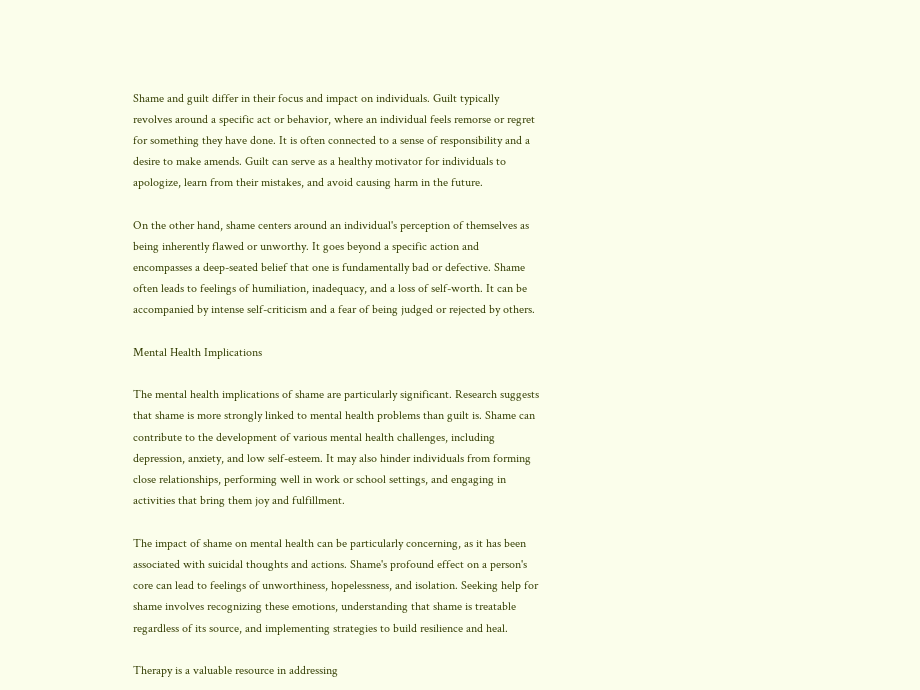Shame and guilt differ in their focus and impact on individuals. Guilt typically revolves around a specific act or behavior, where an individual feels remorse or regret for something they have done. It is often connected to a sense of responsibility and a desire to make amends. Guilt can serve as a healthy motivator for individuals to apologize, learn from their mistakes, and avoid causing harm in the future.

On the other hand, shame centers around an individual's perception of themselves as being inherently flawed or unworthy. It goes beyond a specific action and encompasses a deep-seated belief that one is fundamentally bad or defective. Shame often leads to feelings of humiliation, inadequacy, and a loss of self-worth. It can be accompanied by intense self-criticism and a fear of being judged or rejected by others.

Mental Health Implications

The mental health implications of shame are particularly significant. Research suggests that shame is more strongly linked to mental health problems than guilt is. Shame can contribute to the development of various mental health challenges, including depression, anxiety, and low self-esteem. It may also hinder individuals from forming close relationships, performing well in work or school settings, and engaging in activities that bring them joy and fulfillment.

The impact of shame on mental health can be particularly concerning, as it has been associated with suicidal thoughts and actions. Shame's profound effect on a person's core can lead to feelings of unworthiness, hopelessness, and isolation. Seeking help for shame involves recognizing these emotions, understanding that shame is treatable regardless of its source, and implementing strategies to build resilience and heal.

Therapy is a valuable resource in addressing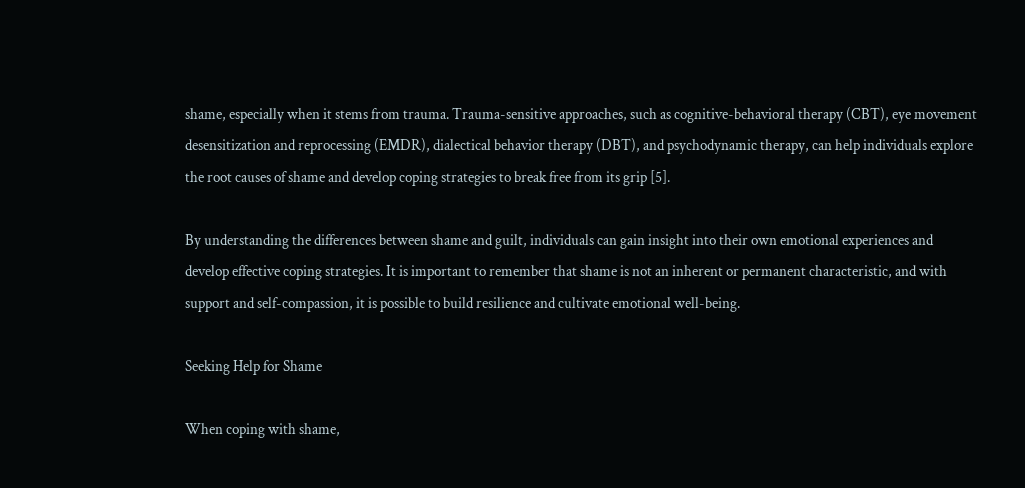shame, especially when it stems from trauma. Trauma-sensitive approaches, such as cognitive-behavioral therapy (CBT), eye movement desensitization and reprocessing (EMDR), dialectical behavior therapy (DBT), and psychodynamic therapy, can help individuals explore the root causes of shame and develop coping strategies to break free from its grip [5].

By understanding the differences between shame and guilt, individuals can gain insight into their own emotional experiences and develop effective coping strategies. It is important to remember that shame is not an inherent or permanent characteristic, and with support and self-compassion, it is possible to build resilience and cultivate emotional well-being.

Seeking Help for Shame

When coping with shame,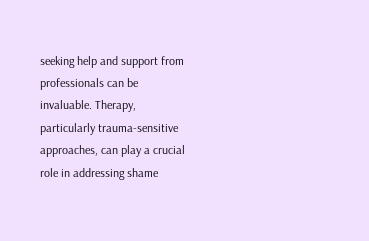seeking help and support from professionals can be invaluable. Therapy, particularly trauma-sensitive approaches, can play a crucial role in addressing shame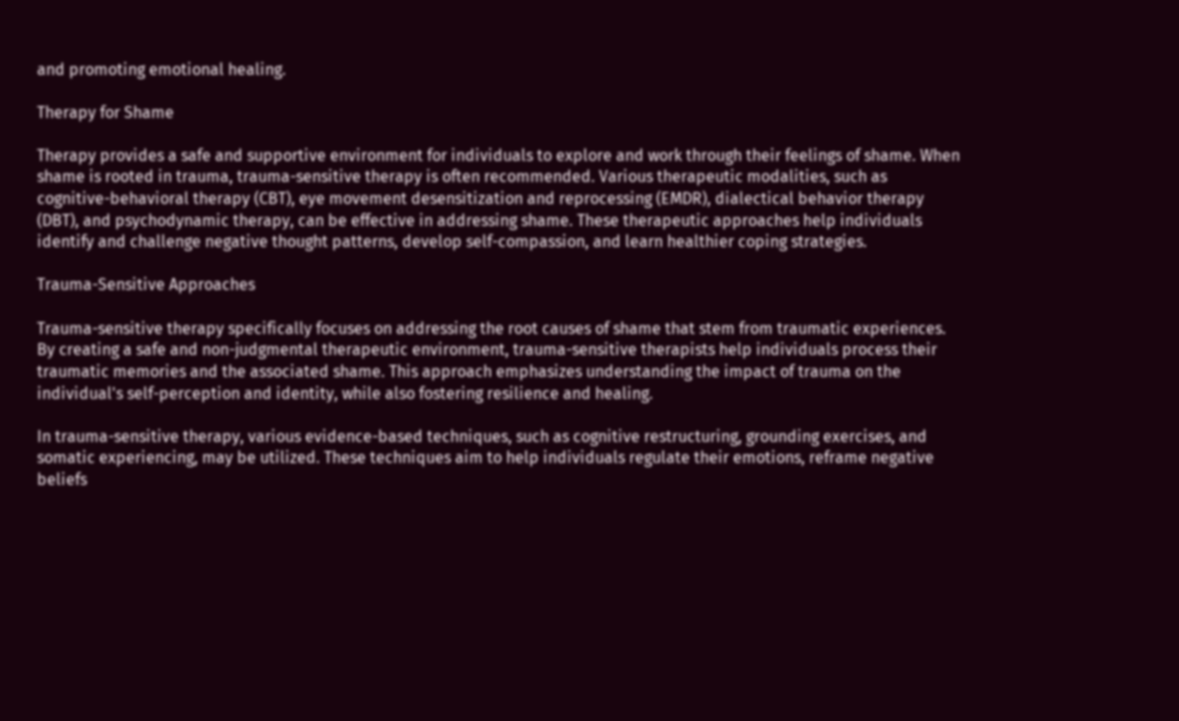and promoting emotional healing.

Therapy for Shame

Therapy provides a safe and supportive environment for individuals to explore and work through their feelings of shame. When shame is rooted in trauma, trauma-sensitive therapy is often recommended. Various therapeutic modalities, such as cognitive-behavioral therapy (CBT), eye movement desensitization and reprocessing (EMDR), dialectical behavior therapy (DBT), and psychodynamic therapy, can be effective in addressing shame. These therapeutic approaches help individuals identify and challenge negative thought patterns, develop self-compassion, and learn healthier coping strategies.

Trauma-Sensitive Approaches

Trauma-sensitive therapy specifically focuses on addressing the root causes of shame that stem from traumatic experiences. By creating a safe and non-judgmental therapeutic environment, trauma-sensitive therapists help individuals process their traumatic memories and the associated shame. This approach emphasizes understanding the impact of trauma on the individual's self-perception and identity, while also fostering resilience and healing.

In trauma-sensitive therapy, various evidence-based techniques, such as cognitive restructuring, grounding exercises, and somatic experiencing, may be utilized. These techniques aim to help individuals regulate their emotions, reframe negative beliefs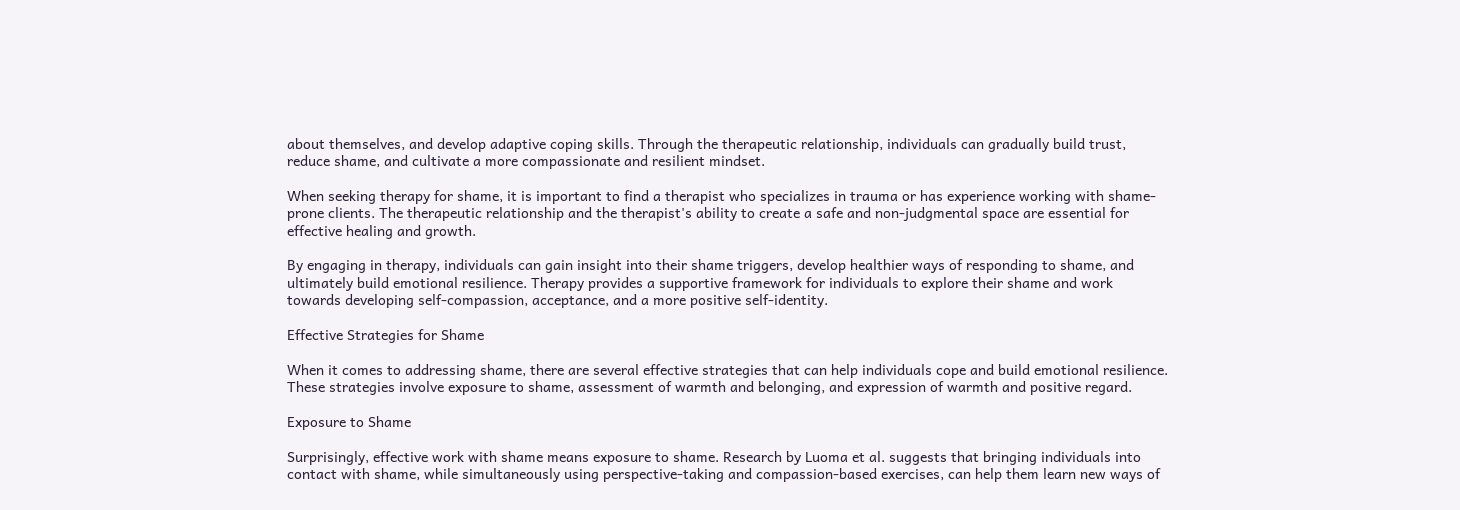about themselves, and develop adaptive coping skills. Through the therapeutic relationship, individuals can gradually build trust, reduce shame, and cultivate a more compassionate and resilient mindset.

When seeking therapy for shame, it is important to find a therapist who specializes in trauma or has experience working with shame-prone clients. The therapeutic relationship and the therapist's ability to create a safe and non-judgmental space are essential for effective healing and growth.

By engaging in therapy, individuals can gain insight into their shame triggers, develop healthier ways of responding to shame, and ultimately build emotional resilience. Therapy provides a supportive framework for individuals to explore their shame and work towards developing self-compassion, acceptance, and a more positive self-identity.

Effective Strategies for Shame

When it comes to addressing shame, there are several effective strategies that can help individuals cope and build emotional resilience. These strategies involve exposure to shame, assessment of warmth and belonging, and expression of warmth and positive regard.

Exposure to Shame

Surprisingly, effective work with shame means exposure to shame. Research by Luoma et al. suggests that bringing individuals into contact with shame, while simultaneously using perspective-taking and compassion-based exercises, can help them learn new ways of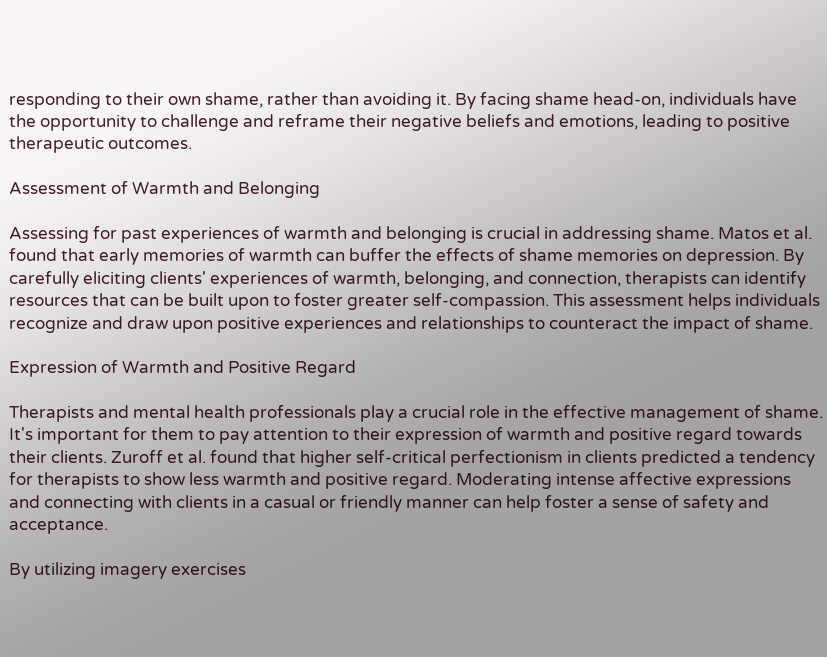responding to their own shame, rather than avoiding it. By facing shame head-on, individuals have the opportunity to challenge and reframe their negative beliefs and emotions, leading to positive therapeutic outcomes.

Assessment of Warmth and Belonging

Assessing for past experiences of warmth and belonging is crucial in addressing shame. Matos et al. found that early memories of warmth can buffer the effects of shame memories on depression. By carefully eliciting clients' experiences of warmth, belonging, and connection, therapists can identify resources that can be built upon to foster greater self-compassion. This assessment helps individuals recognize and draw upon positive experiences and relationships to counteract the impact of shame.

Expression of Warmth and Positive Regard

Therapists and mental health professionals play a crucial role in the effective management of shame. It's important for them to pay attention to their expression of warmth and positive regard towards their clients. Zuroff et al. found that higher self-critical perfectionism in clients predicted a tendency for therapists to show less warmth and positive regard. Moderating intense affective expressions and connecting with clients in a casual or friendly manner can help foster a sense of safety and acceptance.

By utilizing imagery exercises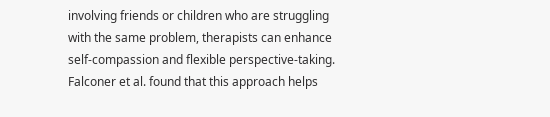involving friends or children who are struggling with the same problem, therapists can enhance self-compassion and flexible perspective-taking. Falconer et al. found that this approach helps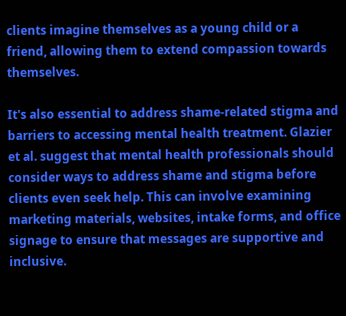clients imagine themselves as a young child or a friend, allowing them to extend compassion towards themselves.

It's also essential to address shame-related stigma and barriers to accessing mental health treatment. Glazier et al. suggest that mental health professionals should consider ways to address shame and stigma before clients even seek help. This can involve examining marketing materials, websites, intake forms, and office signage to ensure that messages are supportive and inclusive.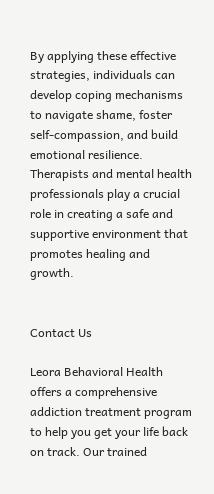By applying these effective strategies, individuals can develop coping mechanisms to navigate shame, foster self-compassion, and build emotional resilience. Therapists and mental health professionals play a crucial role in creating a safe and supportive environment that promotes healing and growth.


Contact Us

Leora Behavioral Health offers a comprehensive addiction treatment program to help you get your life back on track. Our trained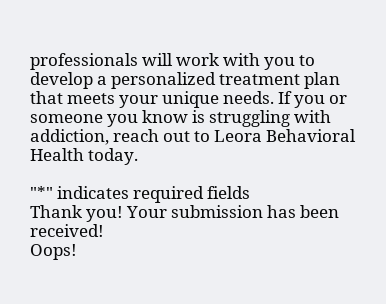professionals will work with you to develop a personalized treatment plan that meets your unique needs. If you or someone you know is struggling with addiction, reach out to Leora Behavioral Health today.

"*" indicates required fields
Thank you! Your submission has been received!
Oops!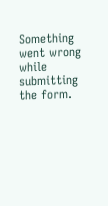Something went wrong while submitting the form.